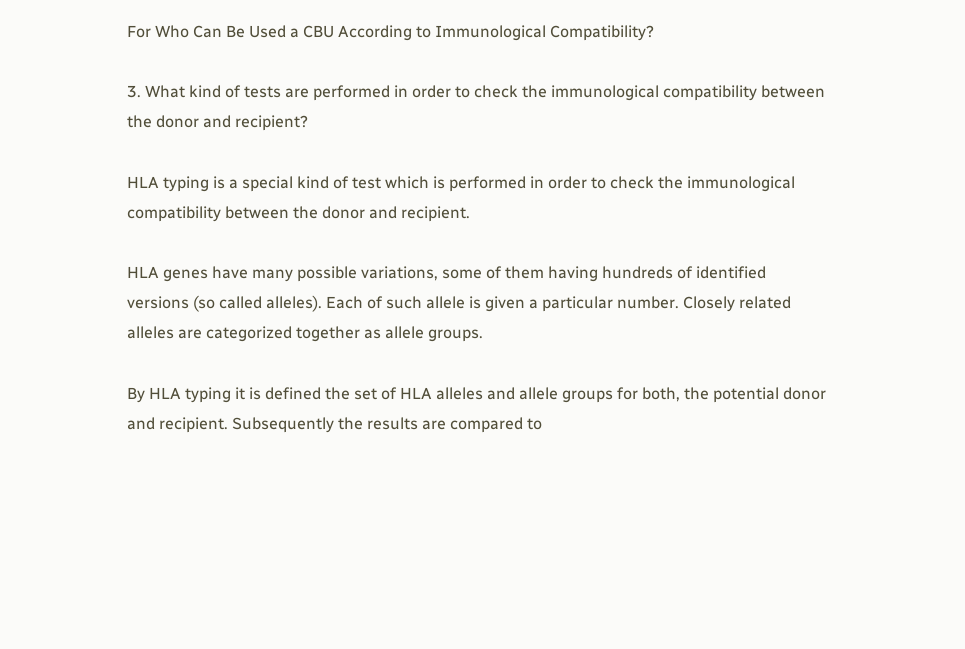For Who Can Be Used a CBU According to Immunological Compatibility?

3. What kind of tests are performed in order to check the immunological compatibility between the donor and recipient?

HLA typing is a special kind of test which is performed in order to check the immunological compatibility between the donor and recipient.

HLA genes have many possible variations, some of them having hundreds of identified versions (so called alleles). Each of such allele is given a particular number. Closely related alleles are categorized together as allele groups.

By HLA typing it is defined the set of HLA alleles and allele groups for both, the potential donor and recipient. Subsequently the results are compared to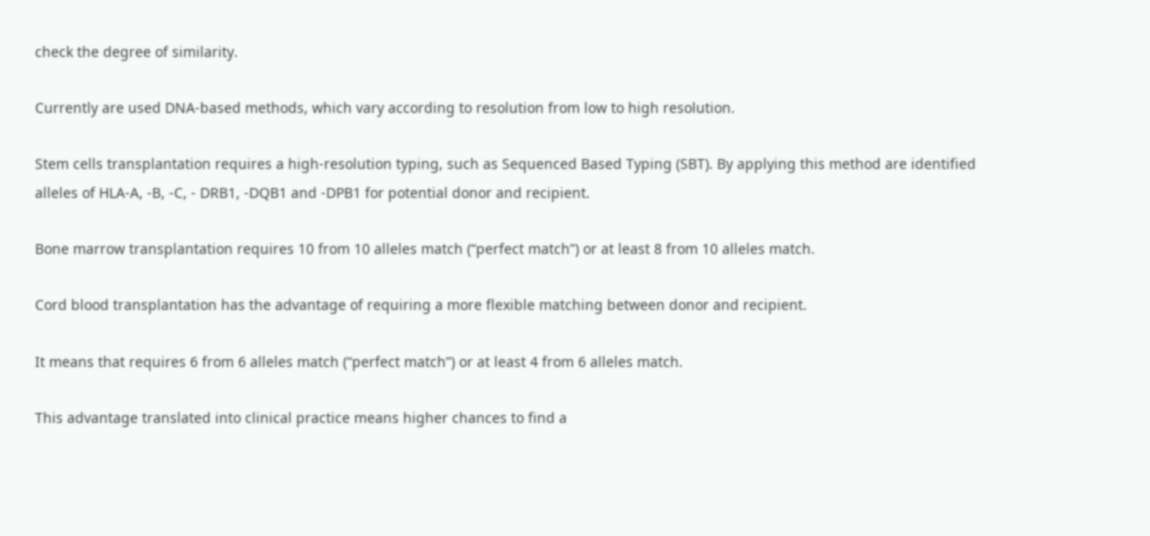check the degree of similarity.

Currently are used DNA-based methods, which vary according to resolution from low to high resolution.

Stem cells transplantation requires a high-resolution typing, such as Sequenced Based Typing (SBT). By applying this method are identified alleles of HLA-A, -B, -C, - DRB1, -DQB1 and -DPB1 for potential donor and recipient.

Bone marrow transplantation requires 10 from 10 alleles match (“perfect match”) or at least 8 from 10 alleles match.

Cord blood transplantation has the advantage of requiring a more flexible matching between donor and recipient.

It means that requires 6 from 6 alleles match (“perfect match”) or at least 4 from 6 alleles match.

This advantage translated into clinical practice means higher chances to find a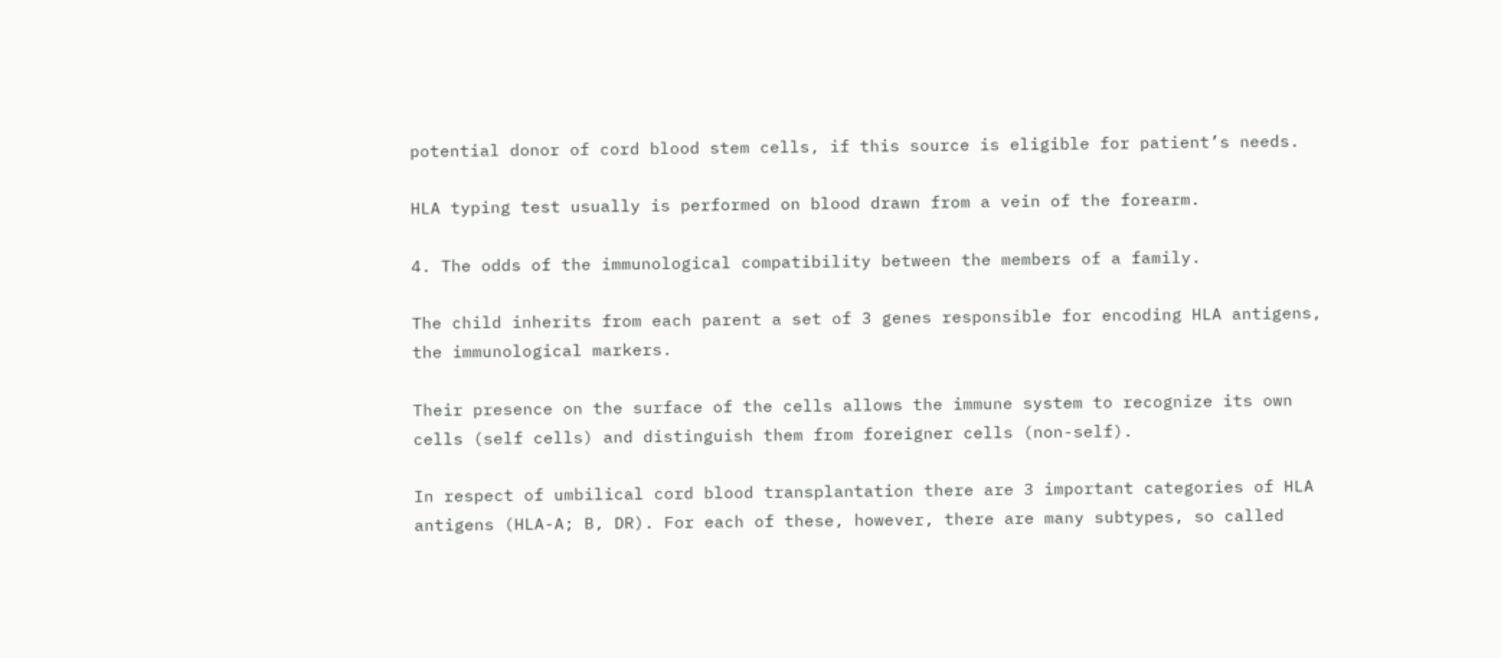potential donor of cord blood stem cells, if this source is eligible for patient’s needs.

HLA typing test usually is performed on blood drawn from a vein of the forearm.

4. The odds of the immunological compatibility between the members of a family.

The child inherits from each parent a set of 3 genes responsible for encoding HLA antigens, the immunological markers.

Their presence on the surface of the cells allows the immune system to recognize its own cells (self cells) and distinguish them from foreigner cells (non-self).

In respect of umbilical cord blood transplantation there are 3 important categories of HLA antigens (HLA-A; B, DR). For each of these, however, there are many subtypes, so called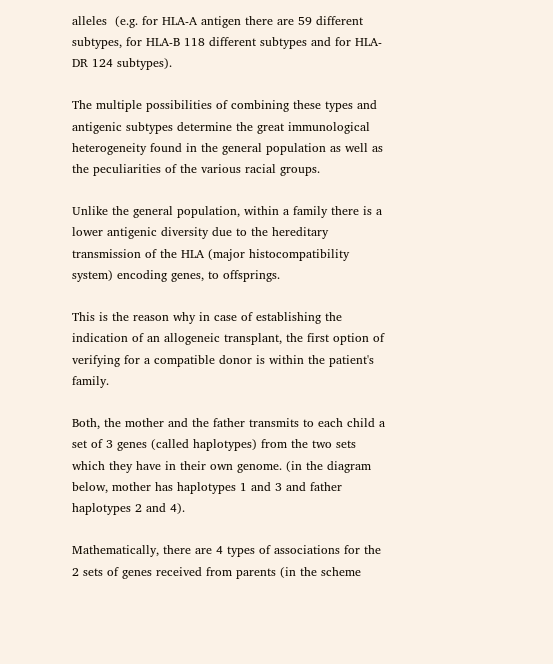alleles  (e.g. for HLA-A antigen there are 59 different subtypes, for HLA-B 118 different subtypes and for HLA-DR 124 subtypes).

The multiple possibilities of combining these types and antigenic subtypes determine the great immunological heterogeneity found in the general population as well as the peculiarities of the various racial groups.

Unlike the general population, within a family there is a lower antigenic diversity due to the hereditary transmission of the HLA (major histocompatibility system) encoding genes, to offsprings.

This is the reason why in case of establishing the indication of an allogeneic transplant, the first option of verifying for a compatible donor is within the patient's family.

Both, the mother and the father transmits to each child a set of 3 genes (called haplotypes) from the two sets which they have in their own genome. (in the diagram below, mother has haplotypes 1 and 3 and father haplotypes 2 and 4).

Mathematically, there are 4 types of associations for the 2 sets of genes received from parents (in the scheme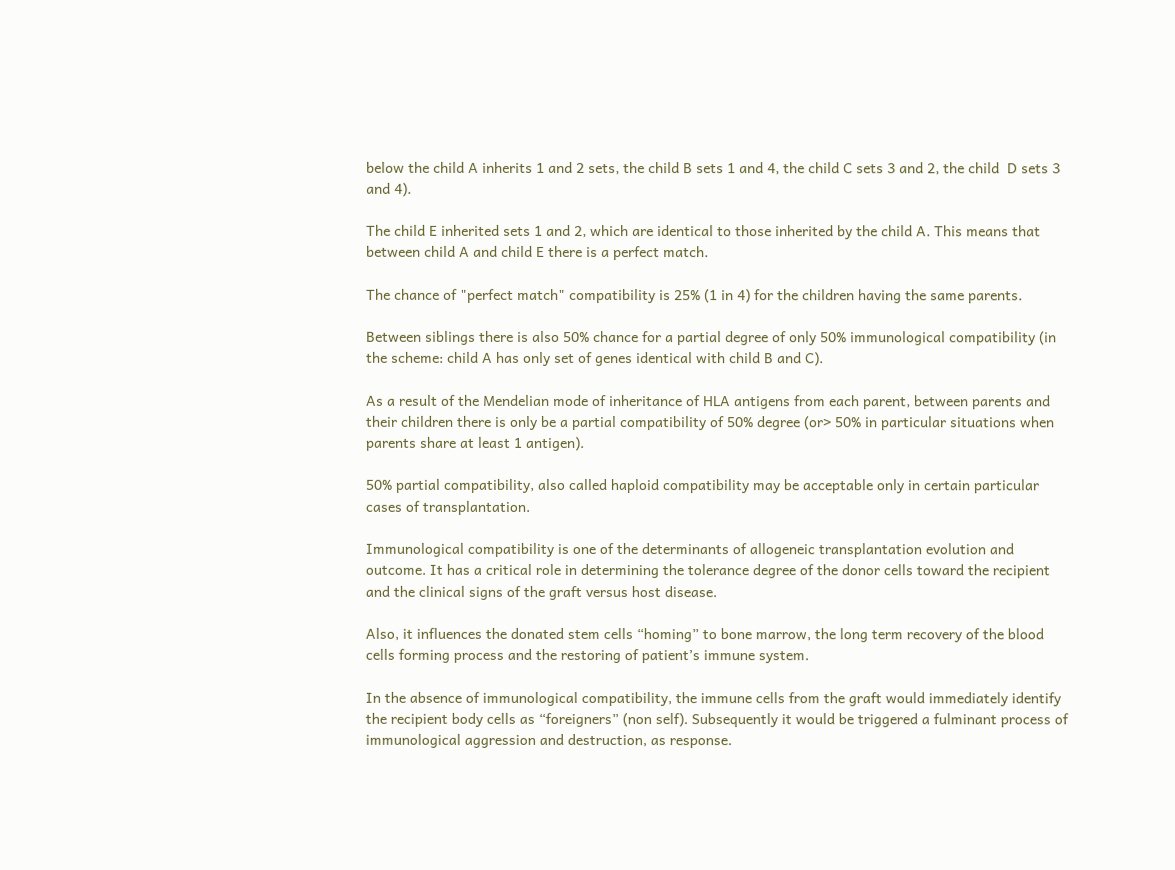below the child A inherits 1 and 2 sets, the child B sets 1 and 4, the child C sets 3 and 2, the child  D sets 3 and 4).

The child E inherited sets 1 and 2, which are identical to those inherited by the child A. This means that between child A and child E there is a perfect match.

The chance of "perfect match" compatibility is 25% (1 in 4) for the children having the same parents.

Between siblings there is also 50% chance for a partial degree of only 50% immunological compatibility (in the scheme: child A has only set of genes identical with child B and C).

As a result of the Mendelian mode of inheritance of HLA antigens from each parent, between parents and their children there is only be a partial compatibility of 50% degree (or> 50% in particular situations when parents share at least 1 antigen).

50% partial compatibility, also called haploid compatibility may be acceptable only in certain particular cases of transplantation.

Immunological compatibility is one of the determinants of allogeneic transplantation evolution and outcome. It has a critical role in determining the tolerance degree of the donor cells toward the recipient and the clinical signs of the graft versus host disease.

Also, it influences the donated stem cells “homing” to bone marrow, the long term recovery of the blood cells forming process and the restoring of patient’s immune system.

In the absence of immunological compatibility, the immune cells from the graft would immediately identify the recipient body cells as “foreigners” (non self). Subsequently it would be triggered a fulminant process of immunological aggression and destruction, as response.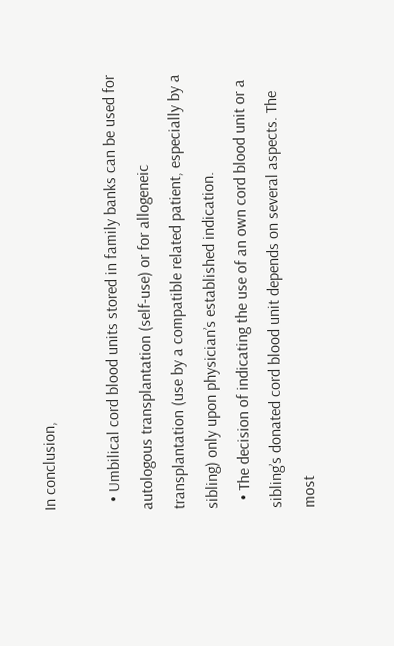In conclusion,

  • Umbilical cord blood units stored in family banks can be used for autologous transplantation (self-use) or for allogeneic transplantation (use by a compatible related patient, especially by a sibling) only upon physician’s established indication.
  • The decision of indicating the use of an own cord blood unit or a sibling’s donated cord blood unit depends on several aspects. The most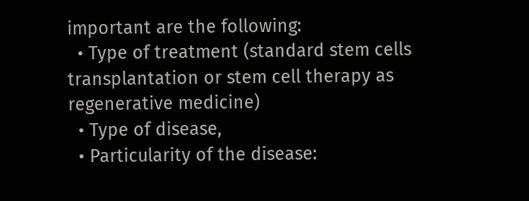important are the following:
  • Type of treatment (standard stem cells transplantation or stem cell therapy as regenerative medicine)
  • Type of disease,
  • Particularity of the disease: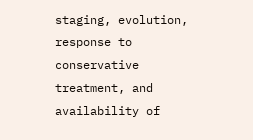staging, evolution, response to conservative treatment, and availability of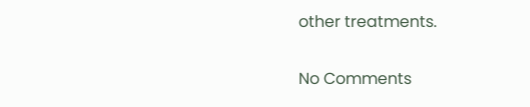other treatments.

No Comments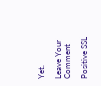Yet.

Leave Your Comment

Positive SSL